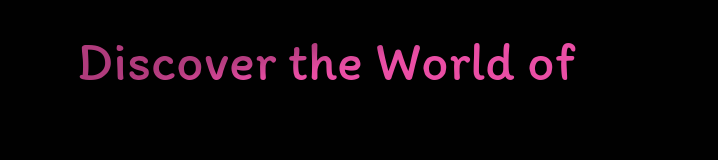Discover the World of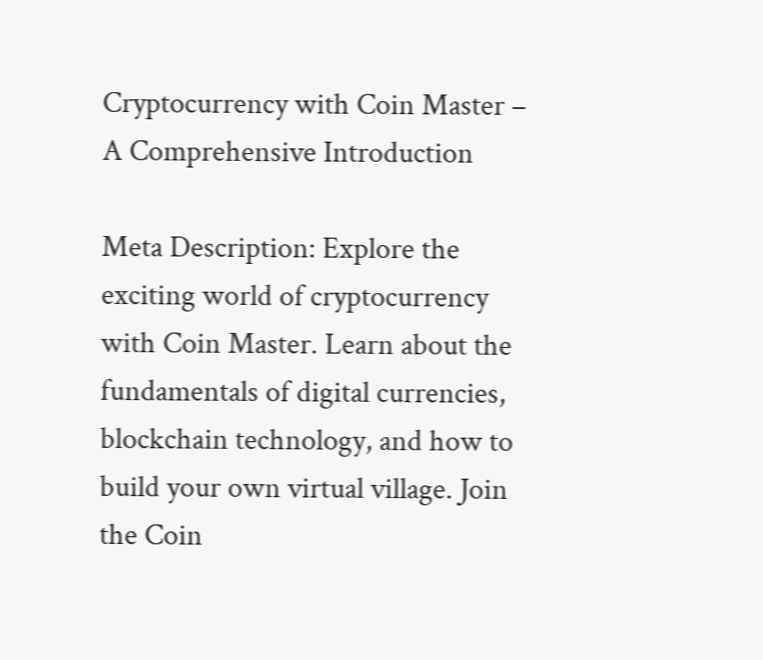Cryptocurrency with Coin Master – A Comprehensive Introduction

Meta Description: Explore the exciting world of cryptocurrency with Coin Master. Learn about the fundamentals of digital currencies, blockchain technology, and how to build your own virtual village. Join the Coin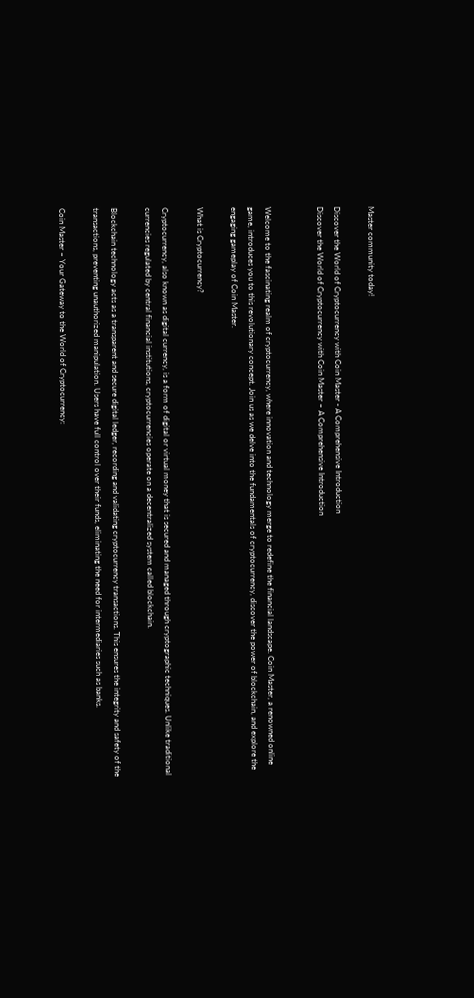Master community today!

Discover the World of Cryptocurrency with Coin Master - A Comprehensive Introduction
Discover the World of Cryptocurrency with Coin Master – A Comprehensive Introduction


Welcome to the fascinating realm of cryptocurrency, where innovation and technology merge to redefine the financial landscape. Coin Master, a renowned online game, introduces you to this revolutionary concept. Join us as we delve into the fundamentals of cryptocurrency, discover the power of blockchain, and explore the engaging gameplay of Coin Master.

What is Cryptocurrency?

Cryptocurrency, also known as digital currency, is a form of digital or virtual money that is secured and managed through cryptographic techniques. Unlike traditional currencies regulated by central financial institutions, cryptocurrencies operate on a decentralized system called blockchain.

Blockchain technology acts as a transparent and secure digital ledger, recording and validating cryptocurrency transactions. This ensures the integrity and safety of the transactions, preventing unauthorized manipulation. Users have full control over their funds, eliminating the need for intermediaries such as banks.

Coin Master – Your Gateway to the World of Cryptocurrency: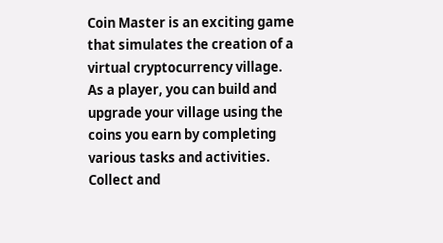Coin Master is an exciting game that simulates the creation of a virtual cryptocurrency village. As a player, you can build and upgrade your village using the coins you earn by completing various tasks and activities. Collect and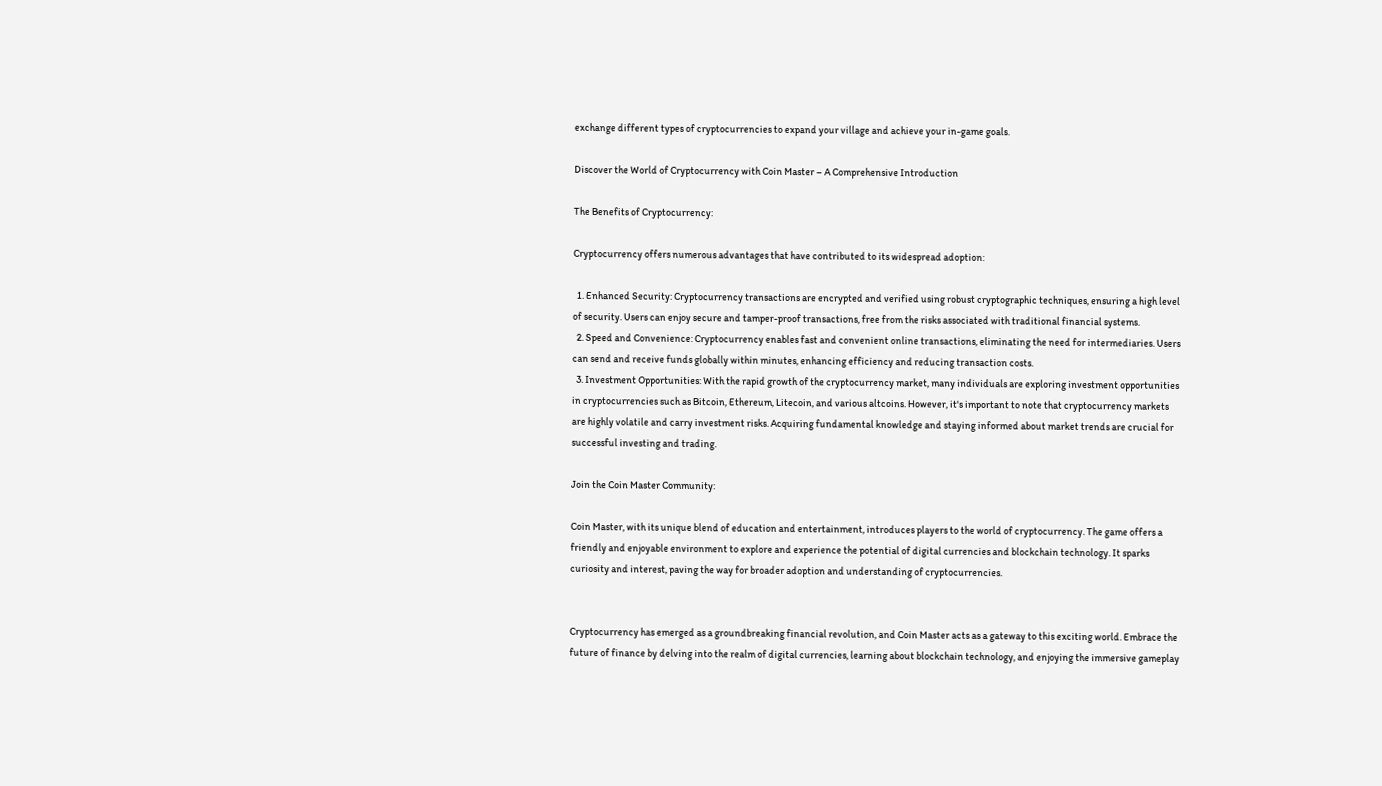exchange different types of cryptocurrencies to expand your village and achieve your in-game goals.

Discover the World of Cryptocurrency with Coin Master – A Comprehensive Introduction

The Benefits of Cryptocurrency:

Cryptocurrency offers numerous advantages that have contributed to its widespread adoption:

  1. Enhanced Security: Cryptocurrency transactions are encrypted and verified using robust cryptographic techniques, ensuring a high level of security. Users can enjoy secure and tamper-proof transactions, free from the risks associated with traditional financial systems.
  2. Speed and Convenience: Cryptocurrency enables fast and convenient online transactions, eliminating the need for intermediaries. Users can send and receive funds globally within minutes, enhancing efficiency and reducing transaction costs.
  3. Investment Opportunities: With the rapid growth of the cryptocurrency market, many individuals are exploring investment opportunities in cryptocurrencies such as Bitcoin, Ethereum, Litecoin, and various altcoins. However, it's important to note that cryptocurrency markets are highly volatile and carry investment risks. Acquiring fundamental knowledge and staying informed about market trends are crucial for successful investing and trading.

Join the Coin Master Community:

Coin Master, with its unique blend of education and entertainment, introduces players to the world of cryptocurrency. The game offers a friendly and enjoyable environment to explore and experience the potential of digital currencies and blockchain technology. It sparks curiosity and interest, paving the way for broader adoption and understanding of cryptocurrencies.


Cryptocurrency has emerged as a groundbreaking financial revolution, and Coin Master acts as a gateway to this exciting world. Embrace the future of finance by delving into the realm of digital currencies, learning about blockchain technology, and enjoying the immersive gameplay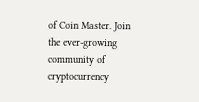of Coin Master. Join the ever-growing community of cryptocurrency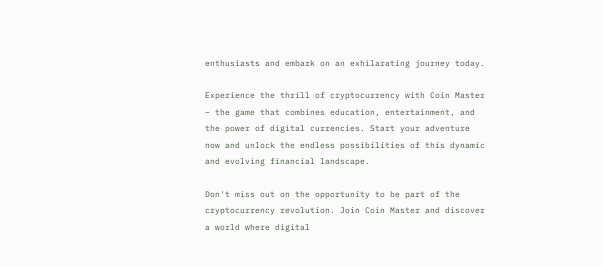enthusiasts and embark on an exhilarating journey today.

Experience the thrill of cryptocurrency with Coin Master – the game that combines education, entertainment, and the power of digital currencies. Start your adventure now and unlock the endless possibilities of this dynamic and evolving financial landscape.

Don't miss out on the opportunity to be part of the cryptocurrency revolution. Join Coin Master and discover a world where digital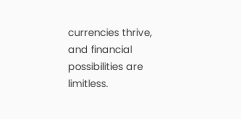currencies thrive, and financial possibilities are limitless.